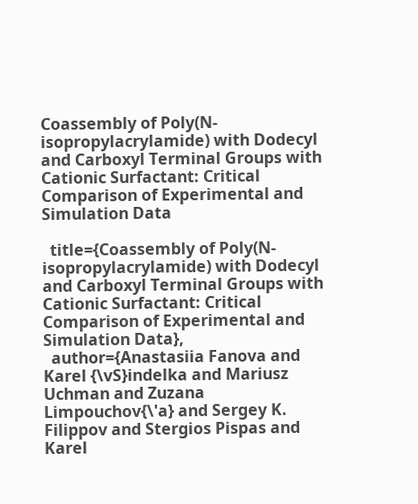Coassembly of Poly(N-isopropylacrylamide) with Dodecyl and Carboxyl Terminal Groups with Cationic Surfactant: Critical Comparison of Experimental and Simulation Data

  title={Coassembly of Poly(N-isopropylacrylamide) with Dodecyl and Carboxyl Terminal Groups with Cationic Surfactant: Critical Comparison of Experimental and Simulation Data},
  author={Anastasiia Fanova and Karel {\vS}indelka and Mariusz Uchman and Zuzana Limpouchov{\'a} and Sergey K. Filippov and Stergios Pispas and Karel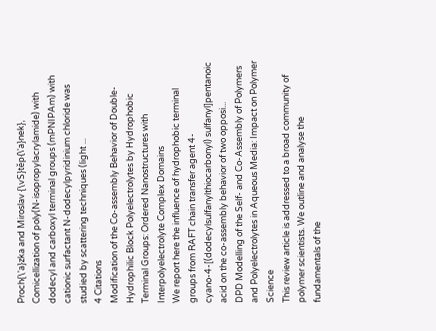Proch{\'a}zka and Miroslav {\vS}těp{\'a}nek},
Comicellization of poly(N-isopropylacrylamide) with dodecyl and carboxyl terminal groups (mPNIPAm) with cationic surfactant N-dodecylpyridinium chloride was studied by scattering techniques (light ...
4 Citations
Modification of the Co-assembly Behavior of Double-Hydrophilic Block Polyelectrolytes by Hydrophobic Terminal Groups: Ordered Nanostructures with Interpolyelectrolyte Complex Domains
We report here the influence of hydrophobic terminal groups from RAFT chain transfer agent 4-cyano-4-[(dodecylsulfanylthiocarbonyl) sulfanyl]pentanoic acid on the co-assembly behavior of two opposi...
DPD Modelling of the Self- and Co-Assembly of Polymers and Polyelectrolytes in Aqueous Media: Impact on Polymer Science
This review article is addressed to a broad community of polymer scientists. We outline and analyse the fundamentals of the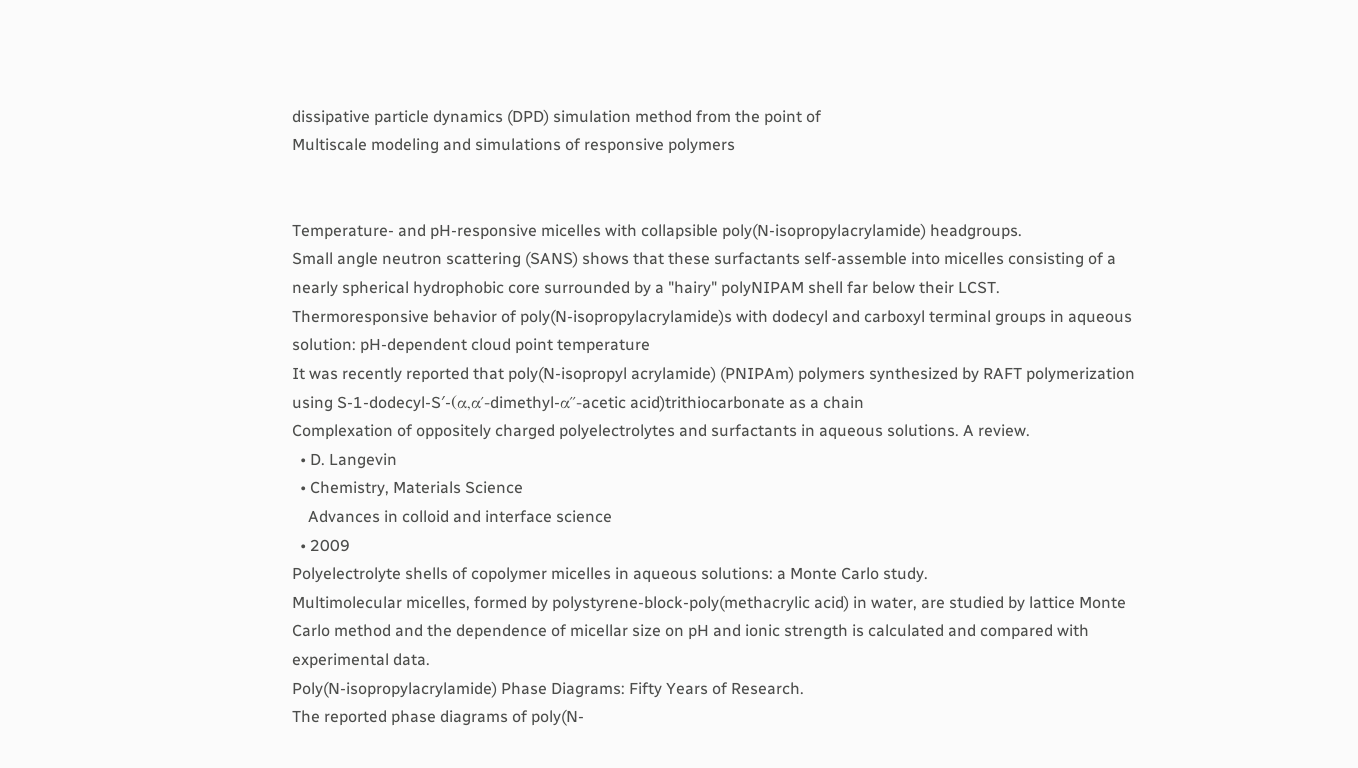dissipative particle dynamics (DPD) simulation method from the point of
Multiscale modeling and simulations of responsive polymers


Temperature- and pH-responsive micelles with collapsible poly(N-isopropylacrylamide) headgroups.
Small angle neutron scattering (SANS) shows that these surfactants self-assemble into micelles consisting of a nearly spherical hydrophobic core surrounded by a "hairy" polyNIPAM shell far below their LCST.
Thermoresponsive behavior of poly(N-isopropylacrylamide)s with dodecyl and carboxyl terminal groups in aqueous solution: pH-dependent cloud point temperature
It was recently reported that poly(N-isopropyl acrylamide) (PNIPAm) polymers synthesized by RAFT polymerization using S-1-dodecyl-S′-(α,α′-dimethyl-α′′-acetic acid)trithiocarbonate as a chain
Complexation of oppositely charged polyelectrolytes and surfactants in aqueous solutions. A review.
  • D. Langevin
  • Chemistry, Materials Science
    Advances in colloid and interface science
  • 2009
Polyelectrolyte shells of copolymer micelles in aqueous solutions: a Monte Carlo study.
Multimolecular micelles, formed by polystyrene-block-poly(methacrylic acid) in water, are studied by lattice Monte Carlo method and the dependence of micellar size on pH and ionic strength is calculated and compared with experimental data.
Poly(N-isopropylacrylamide) Phase Diagrams: Fifty Years of Research.
The reported phase diagrams of poly(N-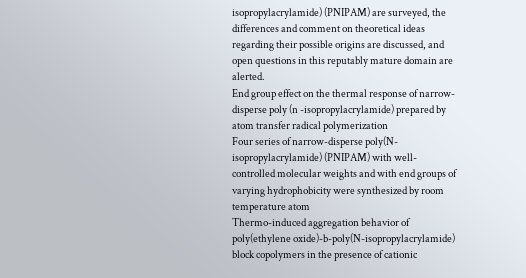isopropylacrylamide) (PNIPAM) are surveyed, the differences and comment on theoretical ideas regarding their possible origins are discussed, and open questions in this reputably mature domain are alerted.
End group effect on the thermal response of narrow-disperse poly (n -isopropylacrylamide) prepared by atom transfer radical polymerization
Four series of narrow-disperse poly(N-isopropylacrylamide) (PNIPAM) with well-controlled molecular weights and with end groups of varying hydrophobicity were synthesized by room temperature atom
Thermo-induced aggregation behavior of poly(ethylene oxide)-b-poly(N-isopropylacrylamide) block copolymers in the presence of cationic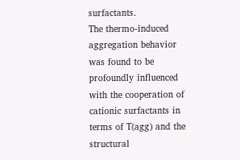surfactants.
The thermo-induced aggregation behavior was found to be profoundly influenced with the cooperation of cationic surfactants in terms of T(agg) and the structural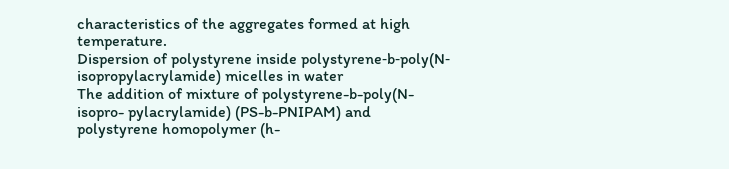characteristics of the aggregates formed at high temperature.
Dispersion of polystyrene inside polystyrene‐b‐poly(N‐isopropylacrylamide) micelles in water
The addition of mixture of polystyrene-b-poly(N-isopro- pylacrylamide) (PS-b-PNIPAM) and polystyrene homopolymer (h-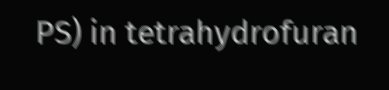PS) in tetrahydrofuran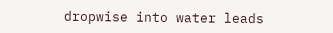dropwise into water leads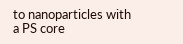to nanoparticles with a PS core